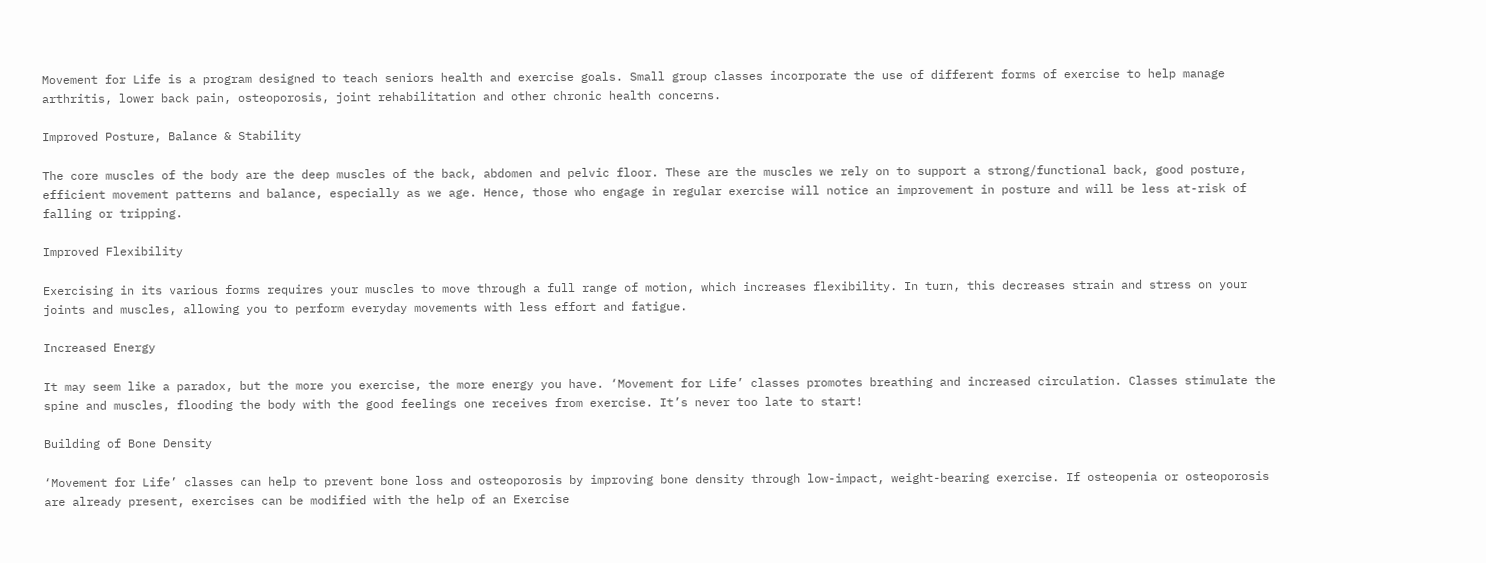Movement for Life is a program designed to teach seniors health and exercise goals. Small group classes incorporate the use of different forms of exercise to help manage arthritis, lower back pain, osteoporosis, joint rehabilitation and other chronic health concerns.

Improved Posture, Balance & Stability

The core muscles of the body are the deep muscles of the back, abdomen and pelvic floor. These are the muscles we rely on to support a strong/functional back, good posture, efficient movement patterns and balance, especially as we age. Hence, those who engage in regular exercise will notice an improvement in posture and will be less at-risk of falling or tripping.

Improved Flexibility

Exercising in its various forms requires your muscles to move through a full range of motion, which increases flexibility. In turn, this decreases strain and stress on your joints and muscles, allowing you to perform everyday movements with less effort and fatigue.

Increased Energy

It may seem like a paradox, but the more you exercise, the more energy you have. ‘Movement for Life’ classes promotes breathing and increased circulation. Classes stimulate the spine and muscles, flooding the body with the good feelings one receives from exercise. It’s never too late to start!

Building of Bone Density

‘Movement for Life’ classes can help to prevent bone loss and osteoporosis by improving bone density through low-impact, weight-bearing exercise. If osteopenia or osteoporosis are already present, exercises can be modified with the help of an Exercise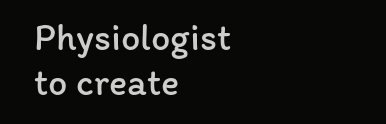Physiologist to create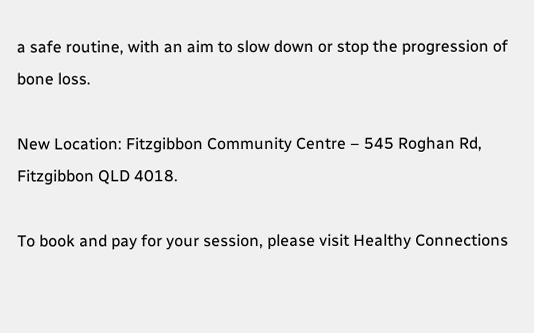a safe routine, with an aim to slow down or stop the progression of bone loss.

New Location: Fitzgibbon Community Centre – 545 Roghan Rd, Fitzgibbon QLD 4018.

To book and pay for your session, please visit Healthy Connections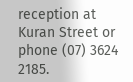reception at Kuran Street or phone (07) 3624 2185.